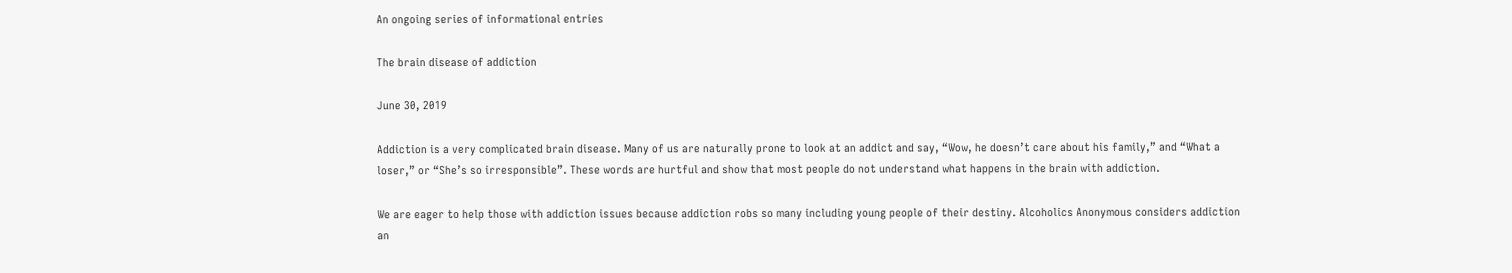An ongoing series of informational entries

The brain disease of addiction

June 30, 2019

Addiction is a very complicated brain disease. Many of us are naturally prone to look at an addict and say, “Wow, he doesn’t care about his family,” and “What a loser,” or “She’s so irresponsible”. These words are hurtful and show that most people do not understand what happens in the brain with addiction.

We are eager to help those with addiction issues because addiction robs so many including young people of their destiny. Alcoholics Anonymous considers addiction an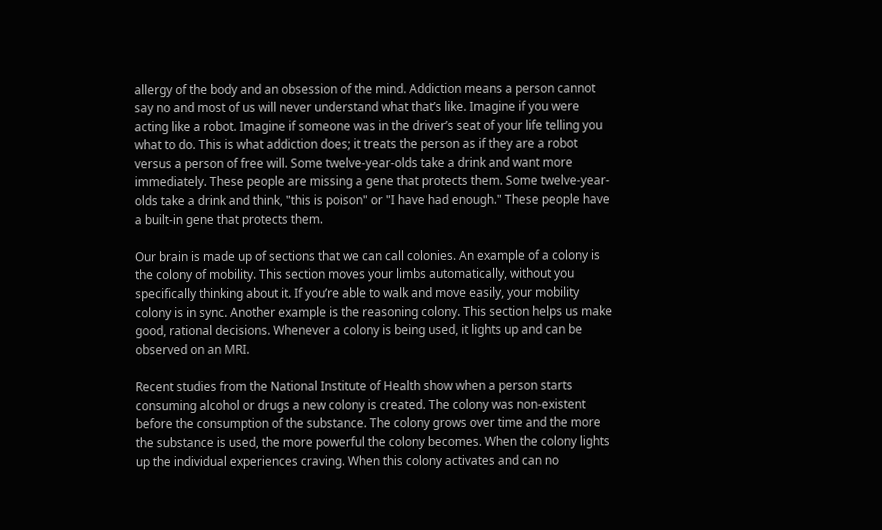allergy of the body and an obsession of the mind. Addiction means a person cannot say no and most of us will never understand what that’s like. Imagine if you were acting like a robot. Imagine if someone was in the driver’s seat of your life telling you what to do. This is what addiction does; it treats the person as if they are a robot versus a person of free will. Some twelve-year-olds take a drink and want more immediately. These people are missing a gene that protects them. Some twelve-year-olds take a drink and think, "this is poison" or "I have had enough." These people have a built-in gene that protects them.

Our brain is made up of sections that we can call colonies. An example of a colony is the colony of mobility. This section moves your limbs automatically, without you specifically thinking about it. If you’re able to walk and move easily, your mobility colony is in sync. Another example is the reasoning colony. This section helps us make good, rational decisions. Whenever a colony is being used, it lights up and can be observed on an MRI.

Recent studies from the National Institute of Health show when a person starts consuming alcohol or drugs a new colony is created. The colony was non-existent before the consumption of the substance. The colony grows over time and the more the substance is used, the more powerful the colony becomes. When the colony lights up the individual experiences craving. When this colony activates and can no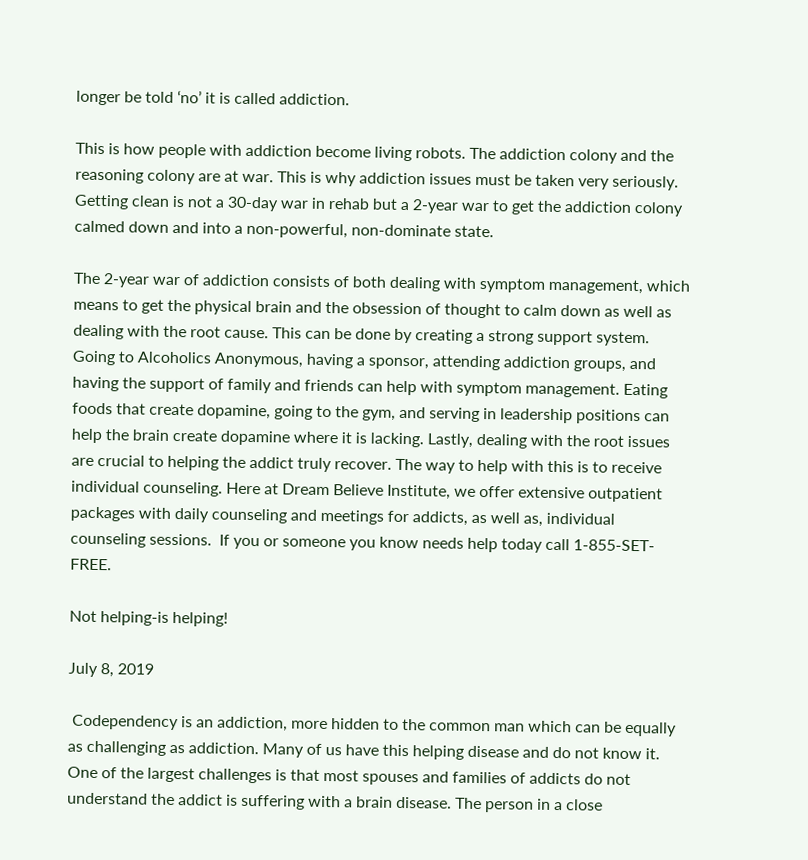longer be told ‘no’ it is called addiction.

This is how people with addiction become living robots. The addiction colony and the reasoning colony are at war. This is why addiction issues must be taken very seriously. Getting clean is not a 30-day war in rehab but a 2-year war to get the addiction colony calmed down and into a non-powerful, non-dominate state.

The 2-year war of addiction consists of both dealing with symptom management, which means to get the physical brain and the obsession of thought to calm down as well as dealing with the root cause. This can be done by creating a strong support system. Going to Alcoholics Anonymous, having a sponsor, attending addiction groups, and having the support of family and friends can help with symptom management. Eating foods that create dopamine, going to the gym, and serving in leadership positions can help the brain create dopamine where it is lacking. Lastly, dealing with the root issues are crucial to helping the addict truly recover. The way to help with this is to receive individual counseling. Here at Dream Believe Institute, we offer extensive outpatient packages with daily counseling and meetings for addicts, as well as, individual counseling sessions.  If you or someone you know needs help today call 1-855-SET-FREE.

Not helping-is helping!

July 8, 2019

 Codependency is an addiction, more hidden to the common man which can be equally as challenging as addiction. Many of us have this helping disease and do not know it. One of the largest challenges is that most spouses and families of addicts do not understand the addict is suffering with a brain disease. The person in a close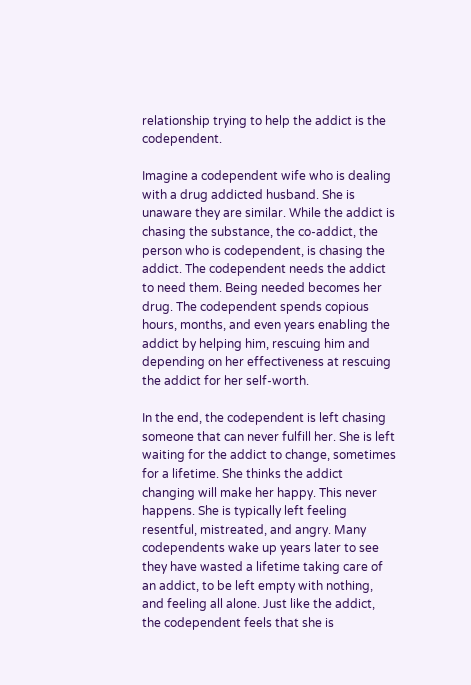relationship trying to help the addict is the codependent.

Imagine a codependent wife who is dealing with a drug addicted husband. She is unaware they are similar. While the addict is chasing the substance, the co-addict, the person who is codependent, is chasing the addict. The codependent needs the addict to need them. Being needed becomes her drug. The codependent spends copious hours, months, and even years enabling the addict by helping him, rescuing him and depending on her effectiveness at rescuing the addict for her self-worth.

In the end, the codependent is left chasing someone that can never fulfill her. She is left waiting for the addict to change, sometimes for a lifetime. She thinks the addict changing will make her happy. This never happens. She is typically left feeling resentful, mistreated, and angry. Many codependents wake up years later to see they have wasted a lifetime taking care of an addict, to be left empty with nothing, and feeling all alone. Just like the addict, the codependent feels that she is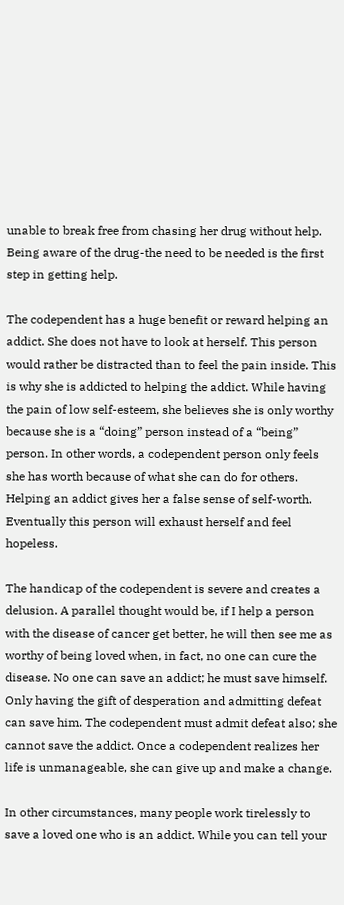unable to break free from chasing her drug without help. Being aware of the drug-the need to be needed is the first step in getting help.

The codependent has a huge benefit or reward helping an addict. She does not have to look at herself. This person would rather be distracted than to feel the pain inside. This is why she is addicted to helping the addict. While having the pain of low self-esteem, she believes she is only worthy because she is a “doing” person instead of a “being” person. In other words, a codependent person only feels she has worth because of what she can do for others. Helping an addict gives her a false sense of self-worth. Eventually this person will exhaust herself and feel hopeless.

The handicap of the codependent is severe and creates a delusion. A parallel thought would be, if I help a person with the disease of cancer get better, he will then see me as worthy of being loved when, in fact, no one can cure the disease. No one can save an addict; he must save himself. Only having the gift of desperation and admitting defeat can save him. The codependent must admit defeat also; she cannot save the addict. Once a codependent realizes her life is unmanageable, she can give up and make a change.

In other circumstances, many people work tirelessly to save a loved one who is an addict. While you can tell your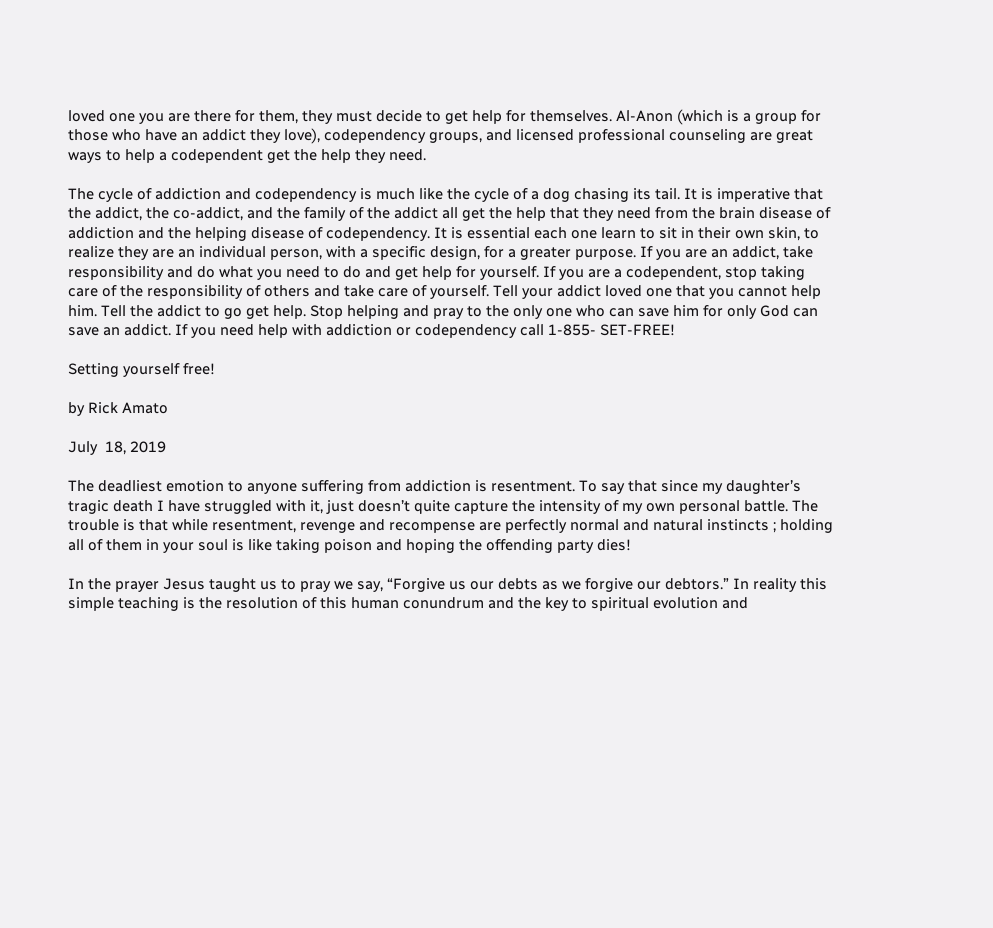loved one you are there for them, they must decide to get help for themselves. Al-Anon (which is a group for those who have an addict they love), codependency groups, and licensed professional counseling are great ways to help a codependent get the help they need.

The cycle of addiction and codependency is much like the cycle of a dog chasing its tail. It is imperative that the addict, the co-addict, and the family of the addict all get the help that they need from the brain disease of addiction and the helping disease of codependency. It is essential each one learn to sit in their own skin, to realize they are an individual person, with a specific design, for a greater purpose. If you are an addict, take responsibility and do what you need to do and get help for yourself. If you are a codependent, stop taking care of the responsibility of others and take care of yourself. Tell your addict loved one that you cannot help him. Tell the addict to go get help. Stop helping and pray to the only one who can save him for only God can save an addict. If you need help with addiction or codependency call 1-855- SET-FREE!

Setting yourself free!

by Rick Amato

July  18, 2019

The deadliest emotion to anyone suffering from addiction is resentment. To say that since my daughter’s tragic death I have struggled with it, just doesn’t quite capture the intensity of my own personal battle. The trouble is that while resentment, revenge and recompense are perfectly normal and natural instincts ; holding all of them in your soul is like taking poison and hoping the offending party dies!

In the prayer Jesus taught us to pray we say, “Forgive us our debts as we forgive our debtors.” In reality this simple teaching is the resolution of this human conundrum and the key to spiritual evolution and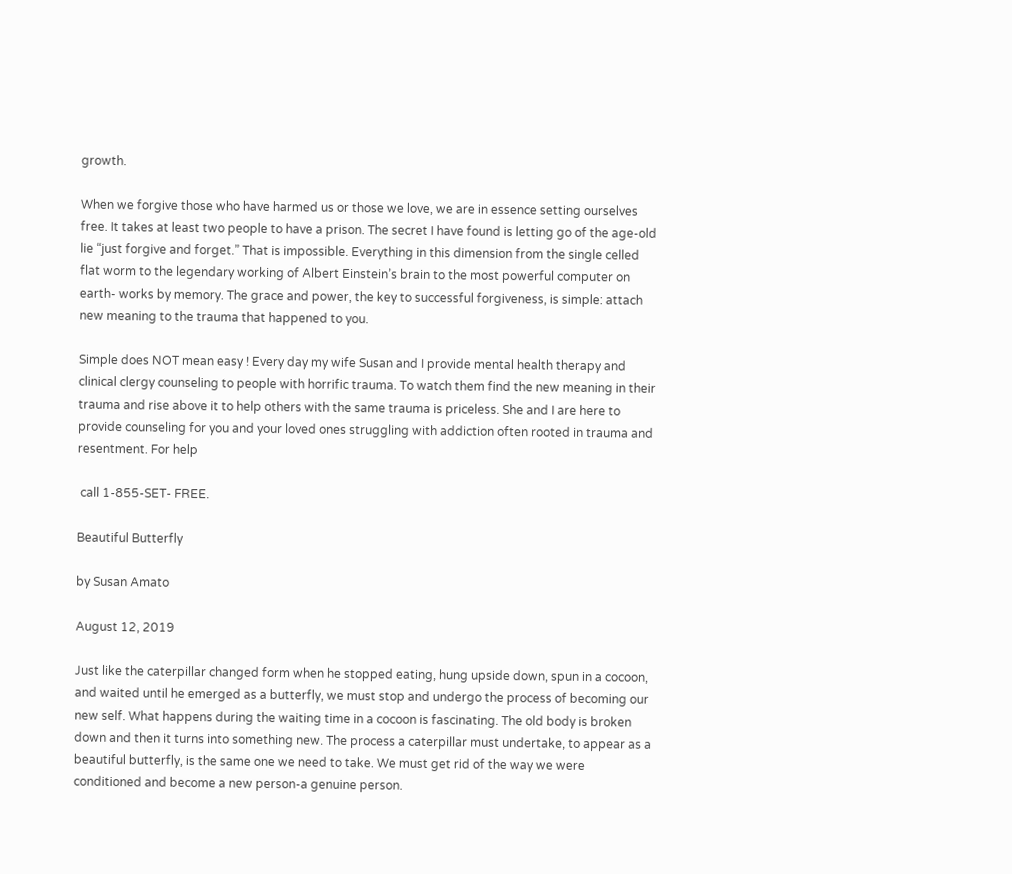growth.

When we forgive those who have harmed us or those we love, we are in essence setting ourselves free. It takes at least two people to have a prison. The secret I have found is letting go of the age-old lie “just forgive and forget.” That is impossible. Everything in this dimension from the single celled flat worm to the legendary working of Albert Einstein’s brain to the most powerful computer on earth- works by memory. The grace and power, the key to successful forgiveness, is simple: attach new meaning to the trauma that happened to you.

Simple does NOT mean easy ! Every day my wife Susan and I provide mental health therapy and clinical clergy counseling to people with horrific trauma. To watch them find the new meaning in their trauma and rise above it to help others with the same trauma is priceless. She and I are here to provide counseling for you and your loved ones struggling with addiction often rooted in trauma and resentment. For help

 call 1-855-SET- FREE.

Beautiful Butterfly

by Susan Amato

August 12, 2019

Just like the caterpillar changed form when he stopped eating, hung upside down, spun in a cocoon, and waited until he emerged as a butterfly, we must stop and undergo the process of becoming our new self. What happens during the waiting time in a cocoon is fascinating. The old body is broken down and then it turns into something new. The process a caterpillar must undertake, to appear as a beautiful butterfly, is the same one we need to take. We must get rid of the way we were conditioned and become a new person-a genuine person.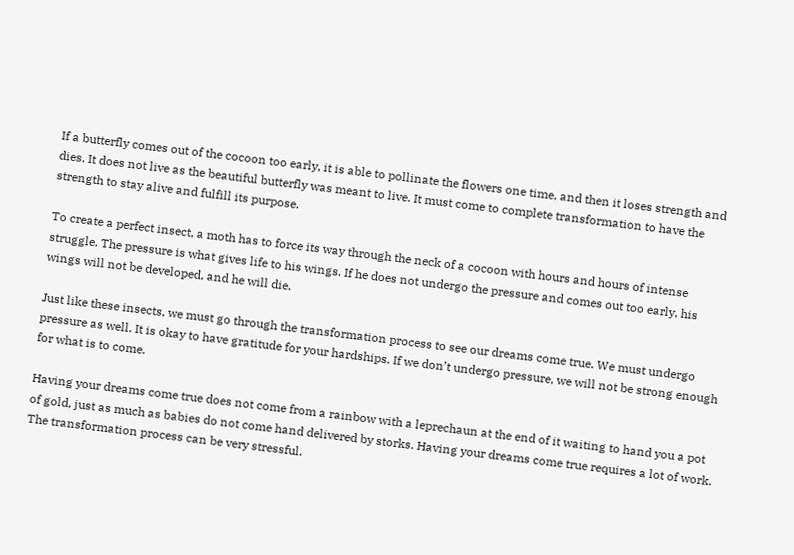If a butterfly comes out of the cocoon too early, it is able to pollinate the flowers one time, and then it loses strength and dies. It does not live as the beautiful butterfly was meant to live. It must come to complete transformation to have the strength to stay alive and fulfill its purpose.

To create a perfect insect, a moth has to force its way through the neck of a cocoon with hours and hours of intense struggle. The pressure is what gives life to his wings. If he does not undergo the pressure and comes out too early, his wings will not be developed, and he will die.

Just like these insects, we must go through the transformation process to see our dreams come true. We must undergo pressure as well. It is okay to have gratitude for your hardships. If we don’t undergo pressure, we will not be strong enough for what is to come.

Having your dreams come true does not come from a rainbow with a leprechaun at the end of it waiting to hand you a pot of gold, just as much as babies do not come hand delivered by storks. Having your dreams come true requires a lot of work. The transformation process can be very stressful.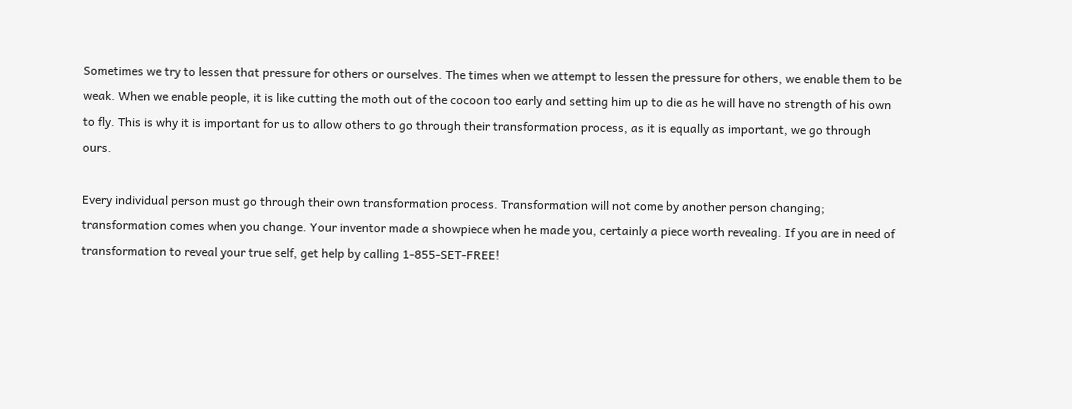Sometimes we try to lessen that pressure for others or ourselves. The times when we attempt to lessen the pressure for others, we enable them to be weak. When we enable people, it is like cutting the moth out of the cocoon too early and setting him up to die as he will have no strength of his own to fly. This is why it is important for us to allow others to go through their transformation process, as it is equally as important, we go through ours.

Every individual person must go through their own transformation process. Transformation will not come by another person changing; transformation comes when you change. Your inventor made a showpiece when he made you, certainly a piece worth revealing. If you are in need of transformation to reveal your true self, get help by calling 1-855-SET-FREE!